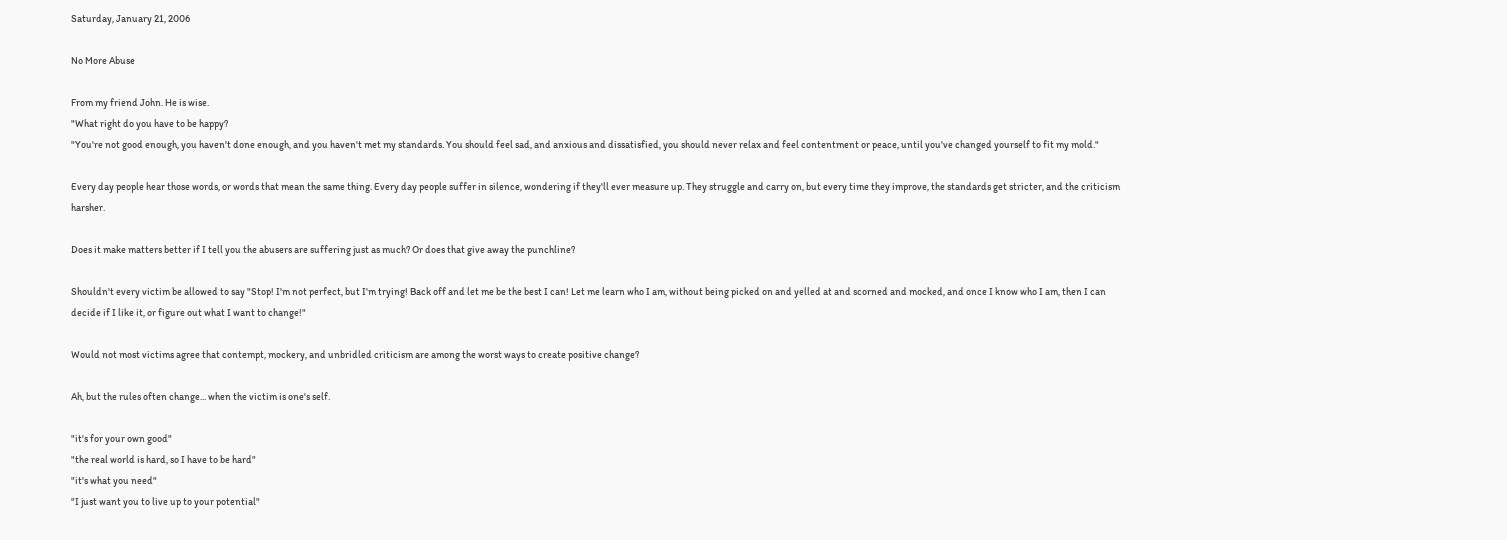Saturday, January 21, 2006

No More Abuse

From my friend John. He is wise.
"What right do you have to be happy?
"You're not good enough, you haven't done enough, and you haven't met my standards. You should feel sad, and anxious and dissatisfied, you should never relax and feel contentment or peace, until you've changed yourself to fit my mold."

Every day people hear those words, or words that mean the same thing. Every day people suffer in silence, wondering if they'll ever measure up. They struggle and carry on, but every time they improve, the standards get stricter, and the criticism harsher.

Does it make matters better if I tell you the abusers are suffering just as much? Or does that give away the punchline?

Shouldn't every victim be allowed to say "Stop! I'm not perfect, but I'm trying! Back off and let me be the best I can! Let me learn who I am, without being picked on and yelled at and scorned and mocked, and once I know who I am, then I can decide if I like it, or figure out what I want to change!"

Would not most victims agree that contempt, mockery, and unbridled criticism are among the worst ways to create positive change?

Ah, but the rules often change... when the victim is one's self.

"it's for your own good"
"the real world is hard, so I have to be hard"
"it's what you need"
"I just want you to live up to your potential"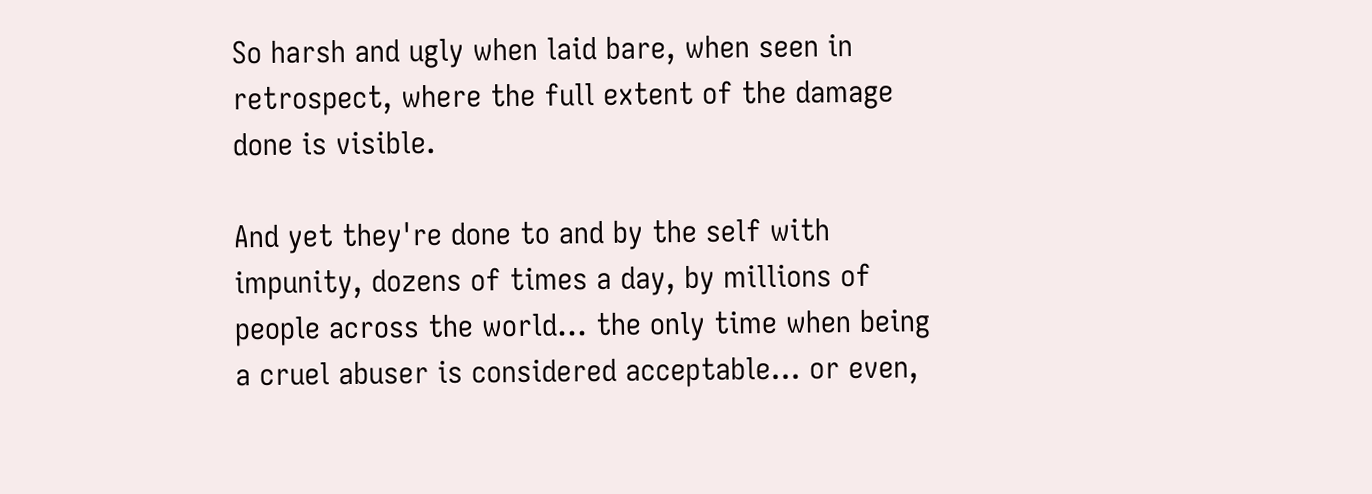So harsh and ugly when laid bare, when seen in retrospect, where the full extent of the damage done is visible.

And yet they're done to and by the self with impunity, dozens of times a day, by millions of people across the world... the only time when being a cruel abuser is considered acceptable... or even,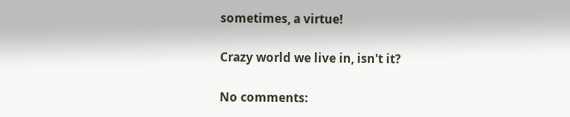sometimes, a virtue!

Crazy world we live in, isn't it?

No comments: